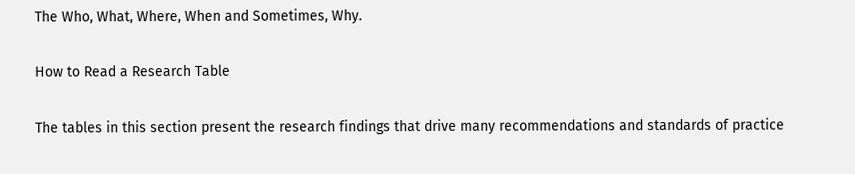The Who, What, Where, When and Sometimes, Why.

How to Read a Research Table

The tables in this section present the research findings that drive many recommendations and standards of practice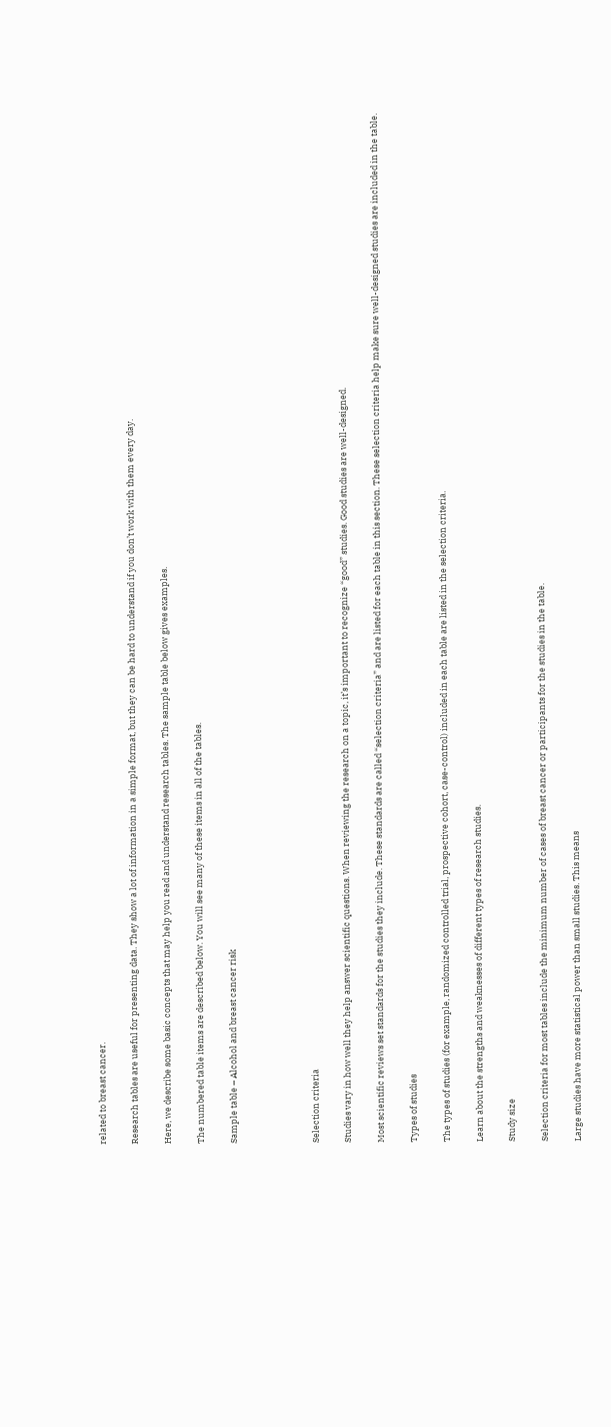related to breast cancer.

Research tables are useful for presenting data. They show a lot of information in a simple format, but they can be hard to understand if you don’t work with them every day.

Here, we describe some basic concepts that may help you read and understand research tables. The sample table below gives examples.

The numbered table items are described below. You will see many of these items in all of the tables.

Sample table – Alcohol and breast cancer risk




Selection criteria

Studies vary in how well they help answer scientific questions. When reviewing the research on a topic, it’s important to recognize “good” studies. Good studies are well-designed.

Most scientific reviews set standards for the studies they include. These standards are called “selection criteria” and are listed for each table in this section. These selection criteria help make sure well-designed studies are included in the table.

Types of studies

The types of studies (for example, randomized controlled trial, prospective cohort, case-control) included in each table are listed in the selection criteria.

Learn about the strengths and weaknesses of different types of research studies.

Study size

Selection criteria for most tables include the minimum number of cases of breast cancer or participants for the studies in the table.

Large studies have more statistical power than small studies. This means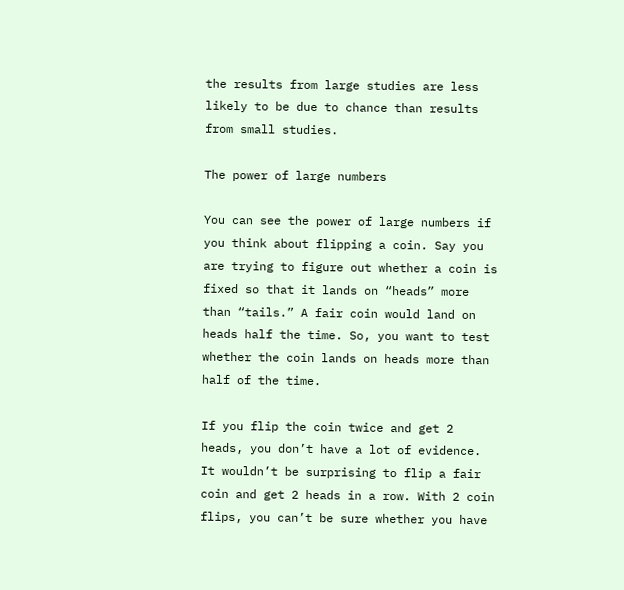the results from large studies are less likely to be due to chance than results from small studies.

The power of large numbers

You can see the power of large numbers if you think about flipping a coin. Say you are trying to figure out whether a coin is fixed so that it lands on “heads” more than “tails.” A fair coin would land on heads half the time. So, you want to test whether the coin lands on heads more than half of the time.

If you flip the coin twice and get 2 heads, you don’t have a lot of evidence. It wouldn’t be surprising to flip a fair coin and get 2 heads in a row. With 2 coin flips, you can’t be sure whether you have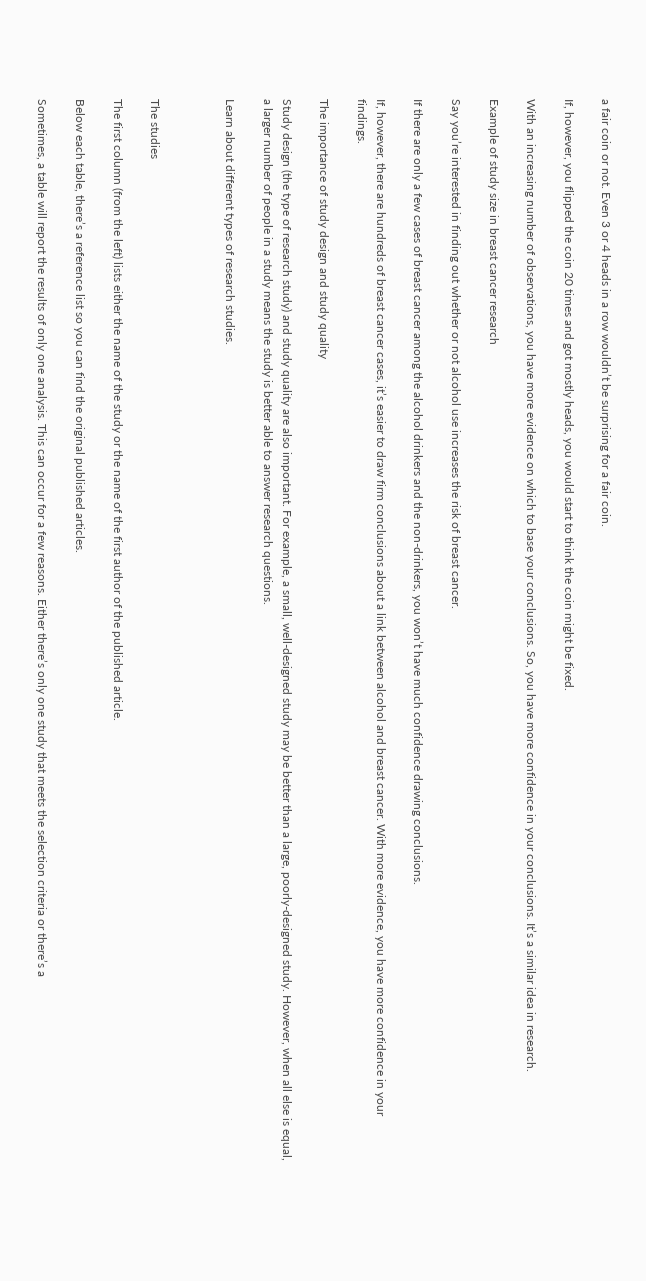a fair coin or not. Even 3 or 4 heads in a row wouldn’t be surprising for a fair coin.

If, however, you flipped the coin 20 times and got mostly heads, you would start to think the coin might be fixed.

With an increasing number of observations, you have more evidence on which to base your conclusions. So, you have more confidence in your conclusions. It’s a similar idea in research.

Example of study size in breast cancer research

Say you’re interested in finding out whether or not alcohol use increases the risk of breast cancer.

If there are only a few cases of breast cancer among the alcohol drinkers and the non-drinkers, you won’t have much confidence drawing conclusions.

If, however, there are hundreds of breast cancer cases, it’s easier to draw firm conclusions about a link between alcohol and breast cancer. With more evidence, you have more confidence in your findings.

The importance of study design and study quality

Study design (the type of research study) and study quality are also important. For example, a small, well-designed study may be better than a large, poorly-designed study. However, when all else is equal, a larger number of people in a study means the study is better able to answer research questions.

Learn about different types of research studies.



The studies

The first column (from the left) lists either the name of the study or the name of the first author of the published article.

Below each table, there’s a reference list so you can find the original published articles.

Sometimes, a table will report the results of only one analysis. This can occur for a few reasons. Either there’s only one study that meets the selection criteria or there’s a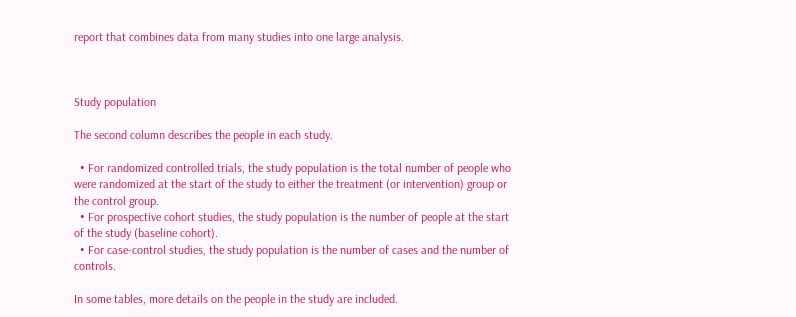report that combines data from many studies into one large analysis.



Study population

The second column describes the people in each study.

  • For randomized controlled trials, the study population is the total number of people who were randomized at the start of the study to either the treatment (or intervention) group or the control group.
  • For prospective cohort studies, the study population is the number of people at the start of the study (baseline cohort).
  • For case-control studies, the study population is the number of cases and the number of controls.

In some tables, more details on the people in the study are included.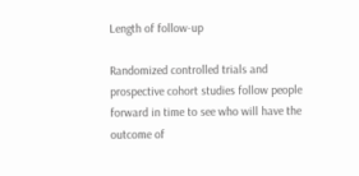Length of follow-up

Randomized controlled trials and prospective cohort studies follow people forward in time to see who will have the outcome of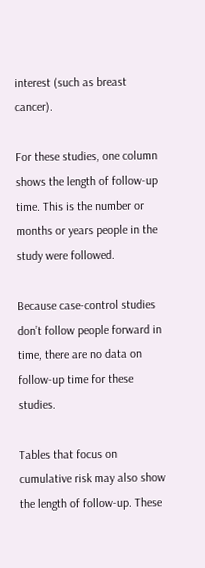interest (such as breast cancer).

For these studies, one column shows the length of follow-up time. This is the number or months or years people in the study were followed.

Because case-control studies don’t follow people forward in time, there are no data on follow-up time for these studies.

Tables that focus on cumulative risk may also show the length of follow-up. These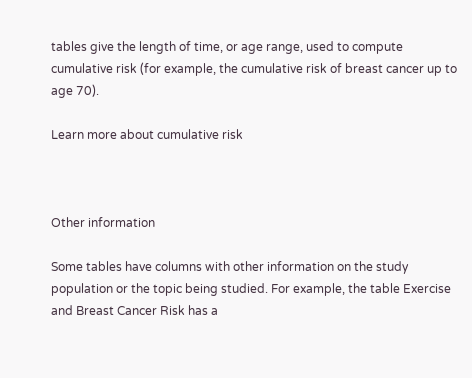tables give the length of time, or age range, used to compute cumulative risk (for example, the cumulative risk of breast cancer up to age 70).

Learn more about cumulative risk



Other information

Some tables have columns with other information on the study population or the topic being studied. For example, the table Exercise and Breast Cancer Risk has a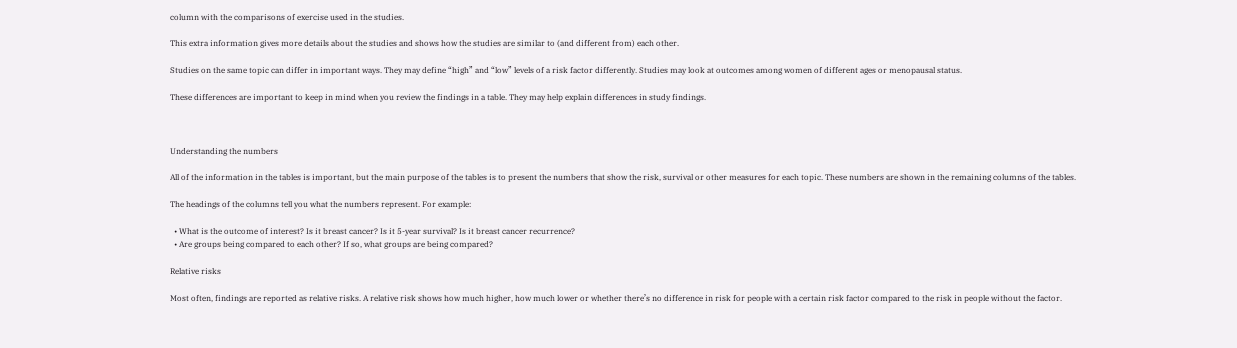column with the comparisons of exercise used in the studies.

This extra information gives more details about the studies and shows how the studies are similar to (and different from) each other.

Studies on the same topic can differ in important ways. They may define “high” and “low” levels of a risk factor differently. Studies may look at outcomes among women of different ages or menopausal status.

These differences are important to keep in mind when you review the findings in a table. They may help explain differences in study findings.



Understanding the numbers

All of the information in the tables is important, but the main purpose of the tables is to present the numbers that show the risk, survival or other measures for each topic. These numbers are shown in the remaining columns of the tables.

The headings of the columns tell you what the numbers represent. For example:

  • What is the outcome of interest? Is it breast cancer? Is it 5-year survival? Is it breast cancer recurrence?
  • Are groups being compared to each other? If so, what groups are being compared?

Relative risks

Most often, findings are reported as relative risks. A relative risk shows how much higher, how much lower or whether there’s no difference in risk for people with a certain risk factor compared to the risk in people without the factor.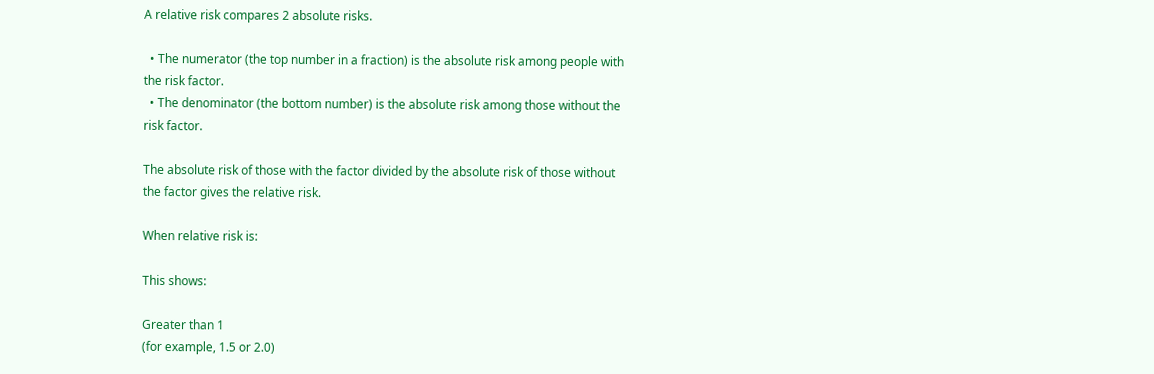A relative risk compares 2 absolute risks.

  • The numerator (the top number in a fraction) is the absolute risk among people with the risk factor.
  • The denominator (the bottom number) is the absolute risk among those without the risk factor.

The absolute risk of those with the factor divided by the absolute risk of those without the factor gives the relative risk.

When relative risk is:

This shows:

Greater than 1
(for example, 1.5 or 2.0)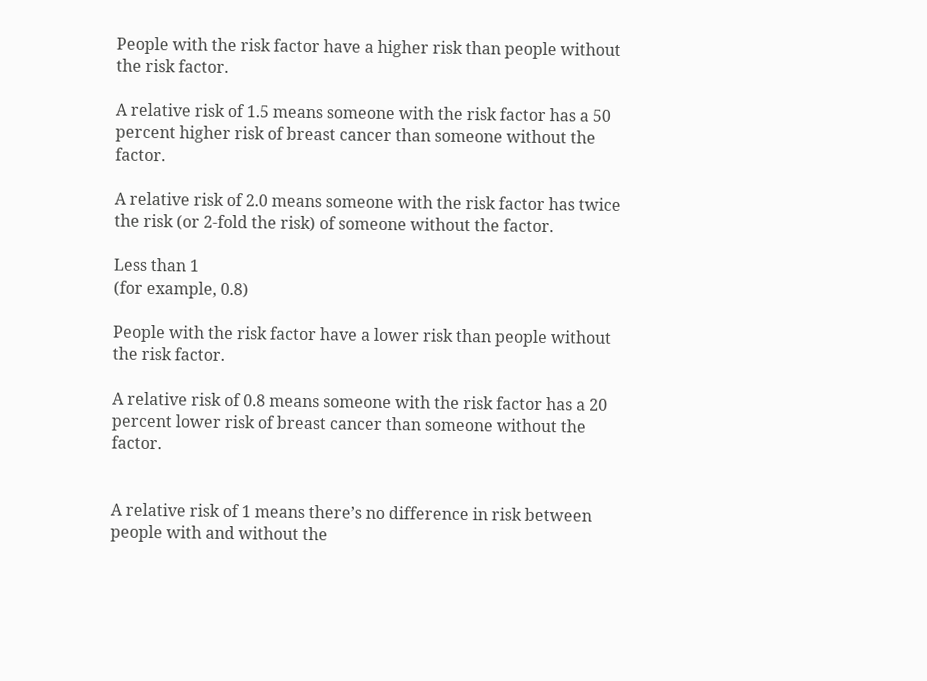People with the risk factor have a higher risk than people without the risk factor.

A relative risk of 1.5 means someone with the risk factor has a 50 percent higher risk of breast cancer than someone without the factor.

A relative risk of 2.0 means someone with the risk factor has twice the risk (or 2-fold the risk) of someone without the factor.

Less than 1
(for example, 0.8)

People with the risk factor have a lower risk than people without the risk factor.

A relative risk of 0.8 means someone with the risk factor has a 20 percent lower risk of breast cancer than someone without the factor.


A relative risk of 1 means there’s no difference in risk between people with and without the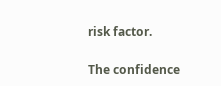risk factor.

The confidence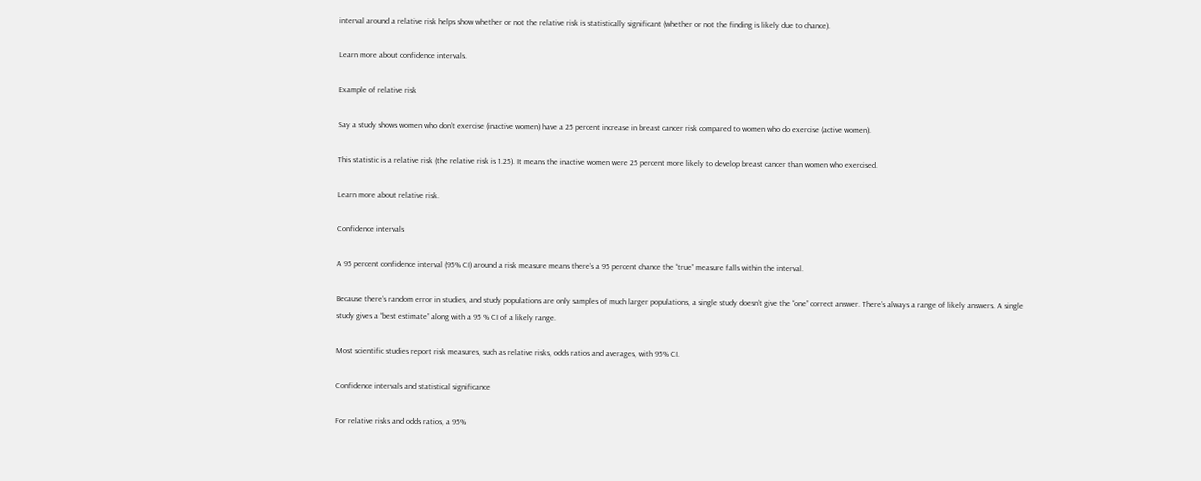interval around a relative risk helps show whether or not the relative risk is statistically significant (whether or not the finding is likely due to chance).

Learn more about confidence intervals.

Example of relative risk

Say a study shows women who don’t exercise (inactive women) have a 25 percent increase in breast cancer risk compared to women who do exercise (active women).

This statistic is a relative risk (the relative risk is 1.25). It means the inactive women were 25 percent more likely to develop breast cancer than women who exercised.

Learn more about relative risk.

Confidence intervals

A 95 percent confidence interval (95% CI) around a risk measure means there’s a 95 percent chance the “true” measure falls within the interval.

Because there’s random error in studies, and study populations are only samples of much larger populations, a single study doesn’t give the “one” correct answer. There’s always a range of likely answers. A single study gives a “best estimate” along with a 95 % CI of a likely range.

Most scientific studies report risk measures, such as relative risks, odds ratios and averages, with 95% CI.

Confidence intervals and statistical significance

For relative risks and odds ratios, a 95%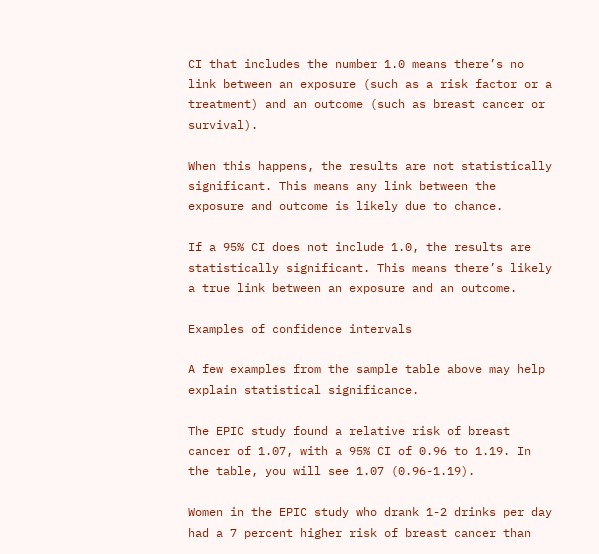CI that includes the number 1.0 means there’s no link between an exposure (such as a risk factor or a treatment) and an outcome (such as breast cancer or survival).

When this happens, the results are not statistically significant. This means any link between the exposure and outcome is likely due to chance.

If a 95% CI does not include 1.0, the results are statistically significant. This means there’s likely a true link between an exposure and an outcome.

Examples of confidence intervals

A few examples from the sample table above may help explain statistical significance.

The EPIC study found a relative risk of breast cancer of 1.07, with a 95% CI of 0.96 to 1.19. In the table, you will see 1.07 (0.96-1.19).

Women in the EPIC study who drank 1-2 drinks per day had a 7 percent higher risk of breast cancer than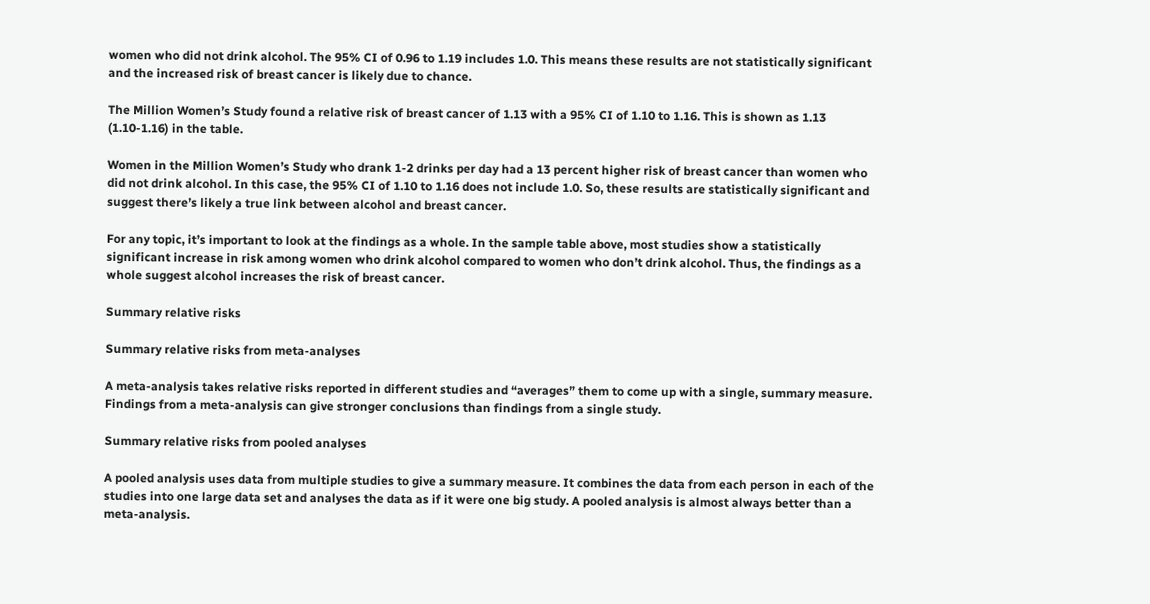women who did not drink alcohol. The 95% CI of 0.96 to 1.19 includes 1.0. This means these results are not statistically significant and the increased risk of breast cancer is likely due to chance.

The Million Women’s Study found a relative risk of breast cancer of 1.13 with a 95% CI of 1.10 to 1.16. This is shown as 1.13 (1.10-1.16) in the table.

Women in the Million Women’s Study who drank 1-2 drinks per day had a 13 percent higher risk of breast cancer than women who did not drink alcohol. In this case, the 95% CI of 1.10 to 1.16 does not include 1.0. So, these results are statistically significant and suggest there’s likely a true link between alcohol and breast cancer.

For any topic, it’s important to look at the findings as a whole. In the sample table above, most studies show a statistically significant increase in risk among women who drink alcohol compared to women who don’t drink alcohol. Thus, the findings as a whole suggest alcohol increases the risk of breast cancer.

Summary relative risks

Summary relative risks from meta-analyses

A meta-analysis takes relative risks reported in different studies and “averages” them to come up with a single, summary measure. Findings from a meta-analysis can give stronger conclusions than findings from a single study.

Summary relative risks from pooled analyses

A pooled analysis uses data from multiple studies to give a summary measure. It combines the data from each person in each of the studies into one large data set and analyses the data as if it were one big study. A pooled analysis is almost always better than a meta-analysis.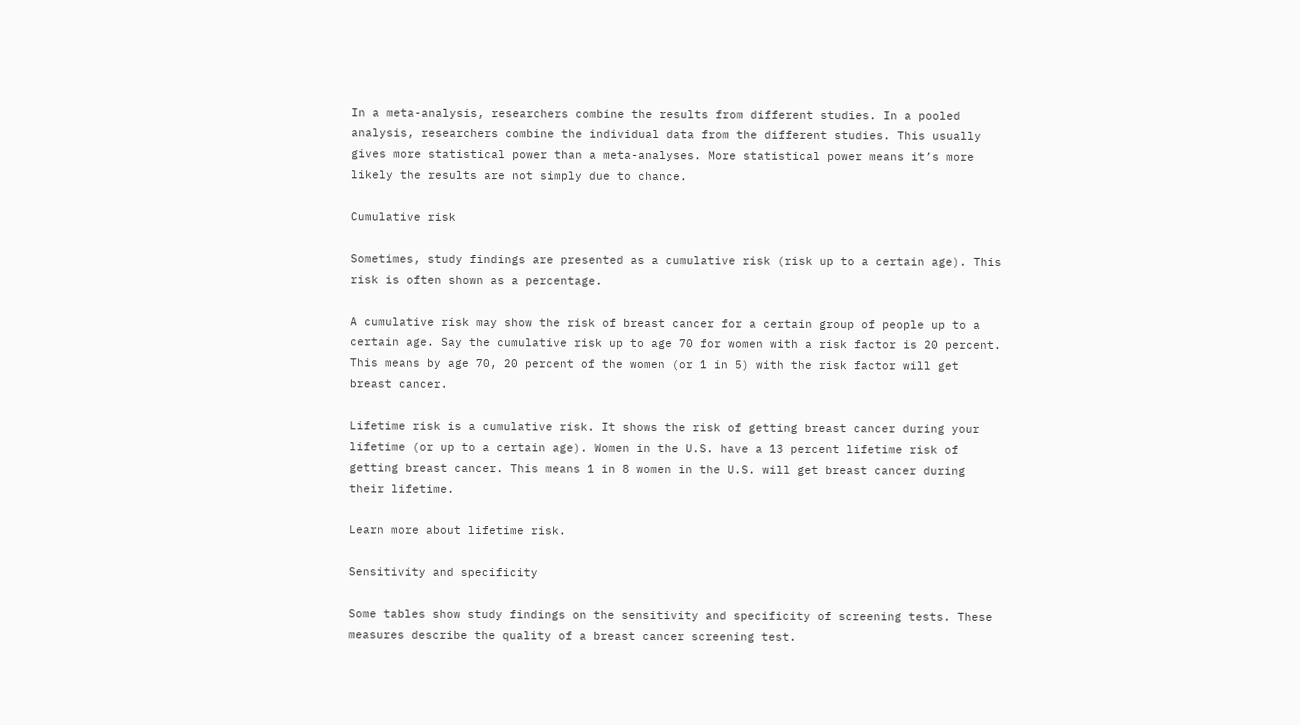In a meta-analysis, researchers combine the results from different studies. In a pooled analysis, researchers combine the individual data from the different studies. This usually gives more statistical power than a meta-analyses. More statistical power means it’s more likely the results are not simply due to chance.

Cumulative risk

Sometimes, study findings are presented as a cumulative risk (risk up to a certain age). This risk is often shown as a percentage.

A cumulative risk may show the risk of breast cancer for a certain group of people up to a certain age. Say the cumulative risk up to age 70 for women with a risk factor is 20 percent. This means by age 70, 20 percent of the women (or 1 in 5) with the risk factor will get breast cancer.

Lifetime risk is a cumulative risk. It shows the risk of getting breast cancer during your lifetime (or up to a certain age). Women in the U.S. have a 13 percent lifetime risk of getting breast cancer. This means 1 in 8 women in the U.S. will get breast cancer during their lifetime.

Learn more about lifetime risk.

Sensitivity and specificity

Some tables show study findings on the sensitivity and specificity of screening tests. These measures describe the quality of a breast cancer screening test.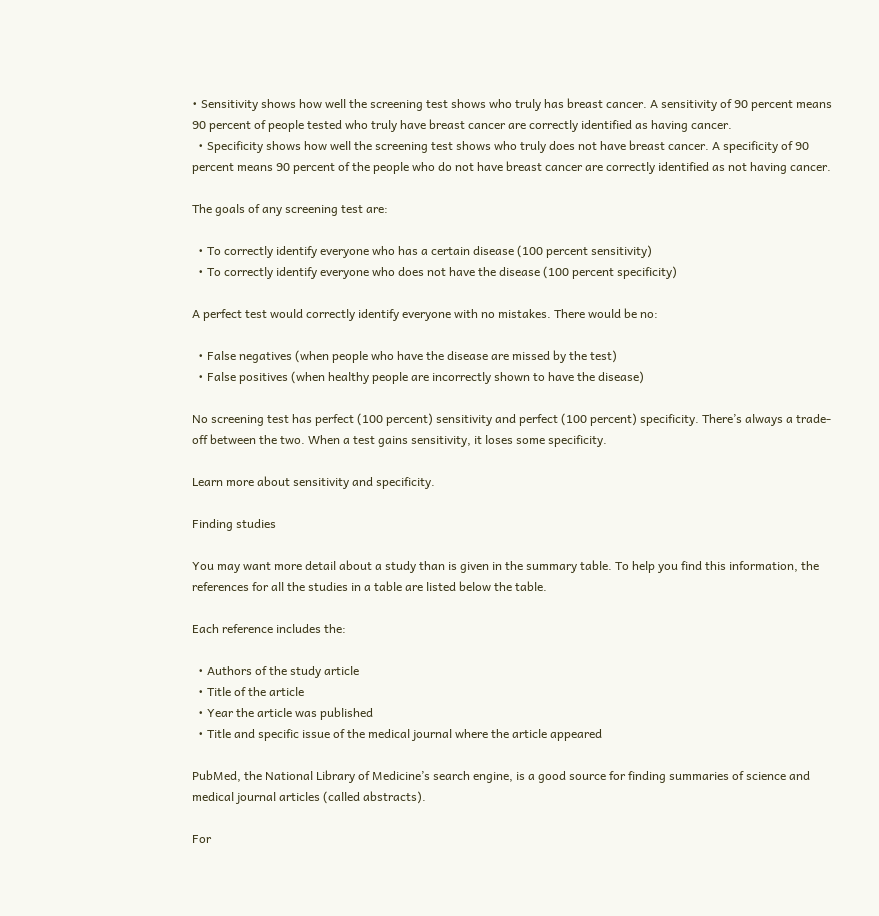• Sensitivity shows how well the screening test shows who truly has breast cancer. A sensitivity of 90 percent means 90 percent of people tested who truly have breast cancer are correctly identified as having cancer.
  • Specificity shows how well the screening test shows who truly does not have breast cancer. A specificity of 90 percent means 90 percent of the people who do not have breast cancer are correctly identified as not having cancer.

The goals of any screening test are:

  • To correctly identify everyone who has a certain disease (100 percent sensitivity)
  • To correctly identify everyone who does not have the disease (100 percent specificity)

A perfect test would correctly identify everyone with no mistakes. There would be no:

  • False negatives (when people who have the disease are missed by the test)
  • False positives (when healthy people are incorrectly shown to have the disease)

No screening test has perfect (100 percent) sensitivity and perfect (100 percent) specificity. There’s always a trade-off between the two. When a test gains sensitivity, it loses some specificity.

Learn more about sensitivity and specificity.

Finding studies

You may want more detail about a study than is given in the summary table. To help you find this information, the references for all the studies in a table are listed below the table.

Each reference includes the:

  • Authors of the study article
  • Title of the article
  • Year the article was published
  • Title and specific issue of the medical journal where the article appeared

PubMed, the National Library of Medicine’s search engine, is a good source for finding summaries of science and medical journal articles (called abstracts).

For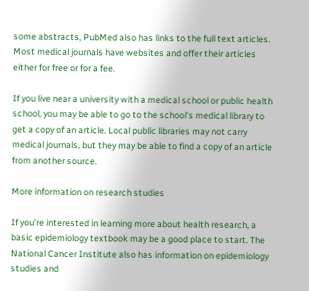some abstracts, PubMed also has links to the full text articles. Most medical journals have websites and offer their articles either for free or for a fee.

If you live near a university with a medical school or public health school, you may be able to go to the school’s medical library to get a copy of an article. Local public libraries may not carry medical journals, but they may be able to find a copy of an article from another source.

More information on research studies

If you’re interested in learning more about health research, a basic epidemiology textbook may be a good place to start. The National Cancer Institute also has information on epidemiology studies and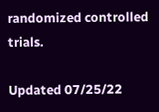randomized controlled trials.

Updated 07/25/22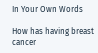In Your Own Words

How has having breast cancer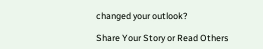changed your outlook?

Share Your Story or Read Others